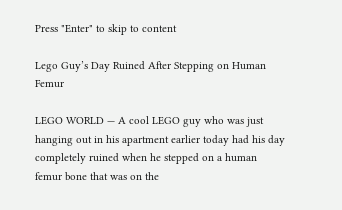Press "Enter" to skip to content

Lego Guy’s Day Ruined After Stepping on Human Femur

LEGO WORLD — A cool LEGO guy who was just hanging out in his apartment earlier today had his day completely ruined when he stepped on a human femur bone that was on the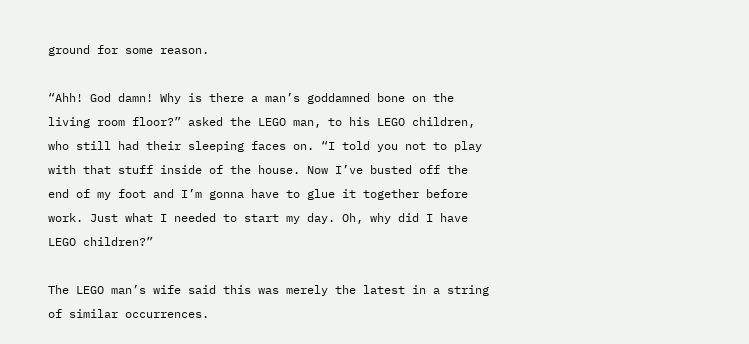ground for some reason.

“Ahh! God damn! Why is there a man’s goddamned bone on the living room floor?” asked the LEGO man, to his LEGO children, who still had their sleeping faces on. “I told you not to play with that stuff inside of the house. Now I’ve busted off the end of my foot and I’m gonna have to glue it together before work. Just what I needed to start my day. Oh, why did I have LEGO children?”

The LEGO man’s wife said this was merely the latest in a string of similar occurrences.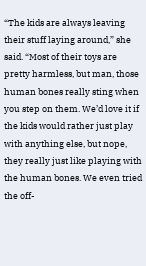“The kids are always leaving their stuff laying around,” she said. “Most of their toys are pretty harmless, but man, those human bones really sting when you step on them. We’d love it if the kids would rather just play with anything else, but nope, they really just like playing with the human bones. We even tried the off-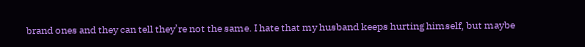brand ones and they can tell they’re not the same. I hate that my husband keeps hurting himself, but maybe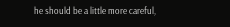he should be a little more careful,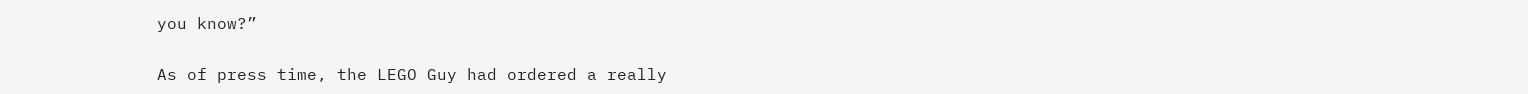you know?”

As of press time, the LEGO Guy had ordered a really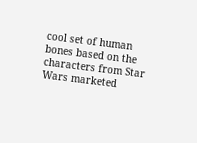cool set of human bones based on the characters from Star Wars marketed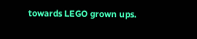towards LEGO grown ups.